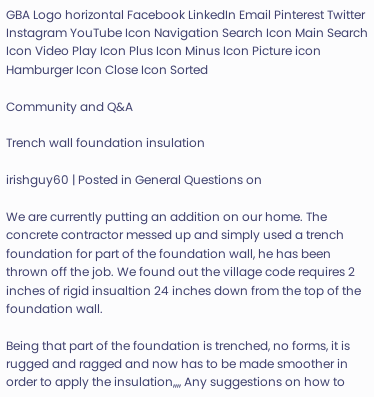GBA Logo horizontal Facebook LinkedIn Email Pinterest Twitter Instagram YouTube Icon Navigation Search Icon Main Search Icon Video Play Icon Plus Icon Minus Icon Picture icon Hamburger Icon Close Icon Sorted

Community and Q&A

Trench wall foundation insulation

irishguy60 | Posted in General Questions on

We are currently putting an addition on our home. The concrete contractor messed up and simply used a trench foundation for part of the foundation wall, he has been thrown off the job. We found out the village code requires 2 inches of rigid insualtion 24 inches down from the top of the foundation wall.

Being that part of the foundation is trenched, no forms, it is rugged and ragged and now has to be made smoother in order to apply the insulation,,,, Any suggestions on how to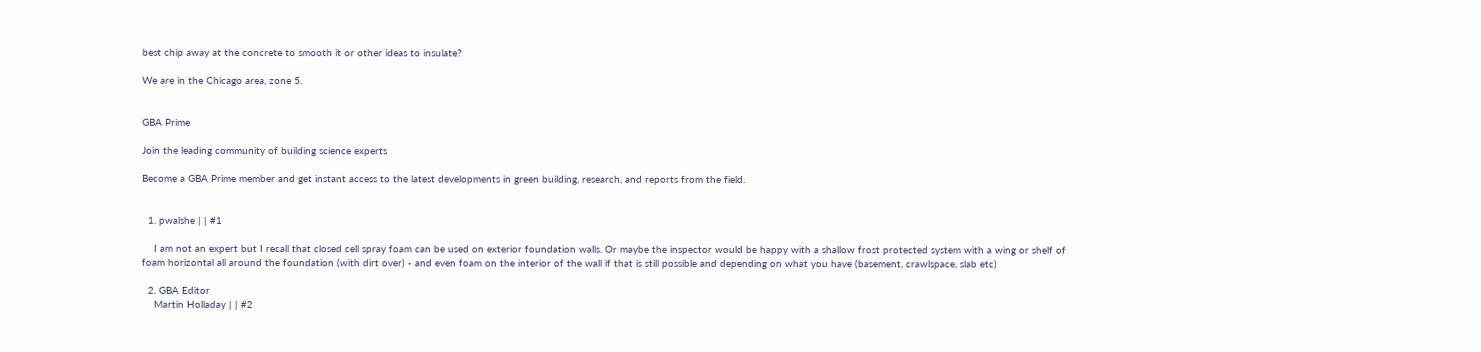best chip away at the concrete to smooth it or other ideas to insulate?

We are in the Chicago area, zone 5.


GBA Prime

Join the leading community of building science experts

Become a GBA Prime member and get instant access to the latest developments in green building, research, and reports from the field.


  1. pwalshe | | #1

    I am not an expert but I recall that closed cell spray foam can be used on exterior foundation walls. Or maybe the inspector would be happy with a shallow frost protected system with a wing or shelf of foam horizontal all around the foundation (with dirt over) - and even foam on the interior of the wall if that is still possible and depending on what you have (basement, crawlspace, slab etc)

  2. GBA Editor
    Martin Holladay | | #2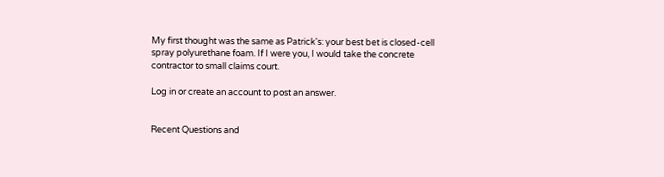My first thought was the same as Patrick's: your best bet is closed-cell spray polyurethane foam. If I were you, I would take the concrete contractor to small claims court.

Log in or create an account to post an answer.


Recent Questions and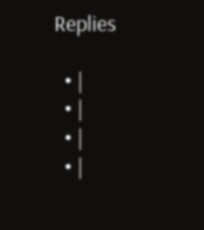Replies

  • |
  • |
  • |
  • |